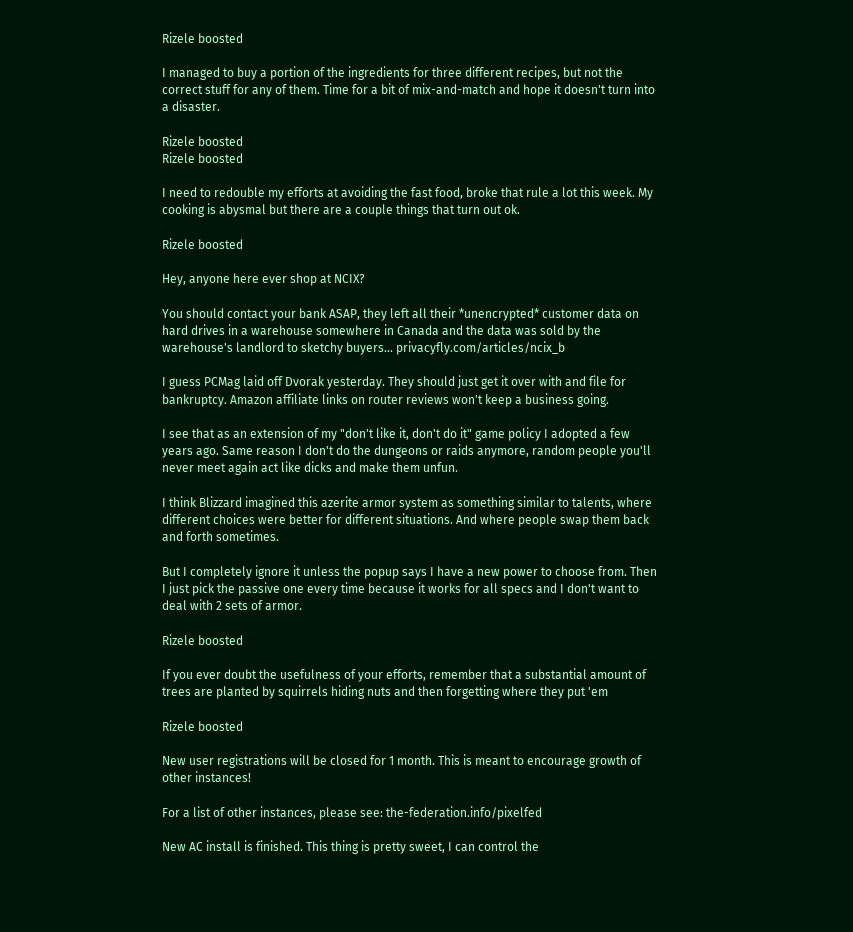Rizele boosted

I managed to buy a portion of the ingredients for three different recipes, but not the correct stuff for any of them. Time for a bit of mix-and-match and hope it doesn't turn into a disaster.

Rizele boosted
Rizele boosted

I need to redouble my efforts at avoiding the fast food, broke that rule a lot this week. My cooking is abysmal but there are a couple things that turn out ok.

Rizele boosted

Hey, anyone here ever shop at NCIX?

You should contact your bank ASAP, they left all their *unencrypted* customer data on hard drives in a warehouse somewhere in Canada and the data was sold by the warehouse's landlord to sketchy buyers... privacyfly.com/articles/ncix_b

I guess PCMag laid off Dvorak yesterday. They should just get it over with and file for bankruptcy. Amazon affiliate links on router reviews won't keep a business going.

I see that as an extension of my "don't like it, don't do it" game policy I adopted a few years ago. Same reason I don't do the dungeons or raids anymore, random people you'll never meet again act like dicks and make them unfun.

I think Blizzard imagined this azerite armor system as something similar to talents, where different choices were better for different situations. And where people swap them back and forth sometimes.

But I completely ignore it unless the popup says I have a new power to choose from. Then I just pick the passive one every time because it works for all specs and I don't want to deal with 2 sets of armor.

Rizele boosted

If you ever doubt the usefulness of your efforts, remember that a substantial amount of trees are planted by squirrels hiding nuts and then forgetting where they put 'em

Rizele boosted

New user registrations will be closed for 1 month. This is meant to encourage growth of other instances!

For a list of other instances, please see: the-federation.info/pixelfed

New AC install is finished. This thing is pretty sweet, I can control the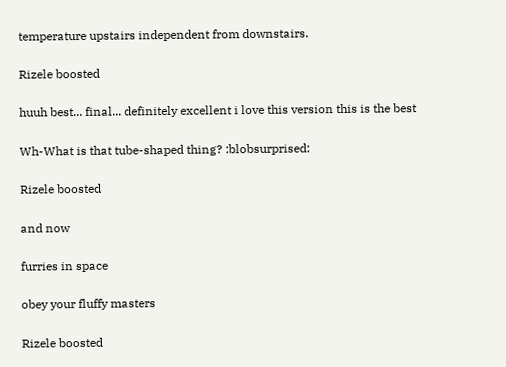temperature upstairs independent from downstairs.

Rizele boosted

huuh best... final... definitely excellent i love this version this is the best

Wh-What is that tube-shaped thing? :blobsurprised:

Rizele boosted

and now

furries in space

obey your fluffy masters

Rizele boosted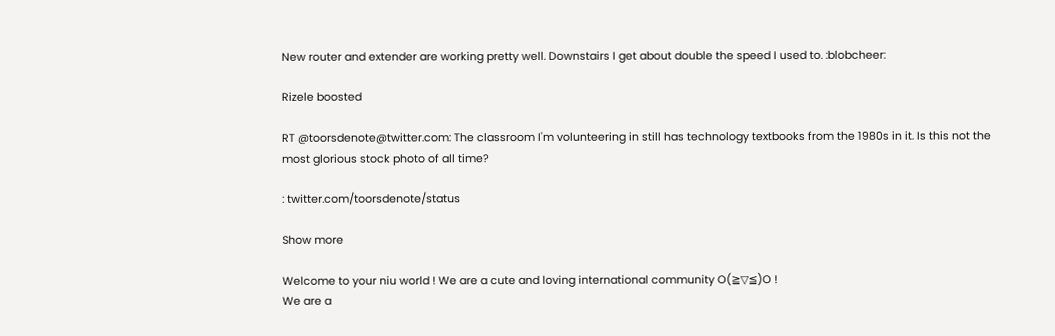New router and extender are working pretty well. Downstairs I get about double the speed I used to. :blobcheer:

Rizele boosted

RT @toorsdenote@twitter.com: The classroom I'm volunteering in still has technology textbooks from the 1980s in it. Is this not the most glorious stock photo of all time?

: twitter.com/toorsdenote/status

Show more

Welcome to your niu world ! We are a cute and loving international community O(≧▽≦)O !
We are a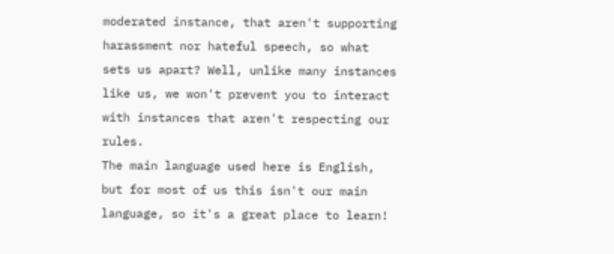moderated instance, that aren't supporting harassment nor hateful speech, so what sets us apart? Well, unlike many instances like us, we won't prevent you to interact with instances that aren't respecting our rules.
The main language used here is English, but for most of us this isn't our main language, so it's a great place to learn!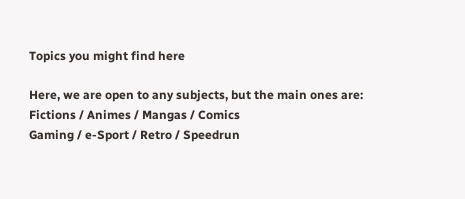Topics you might find here

Here, we are open to any subjects, but the main ones are:
Fictions / Animes / Mangas / Comics
Gaming / e-Sport / Retro / Speedrun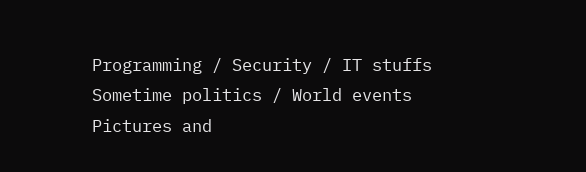Programming / Security / IT stuffs
Sometime politics / World events
Pictures and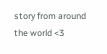story from around the world <3